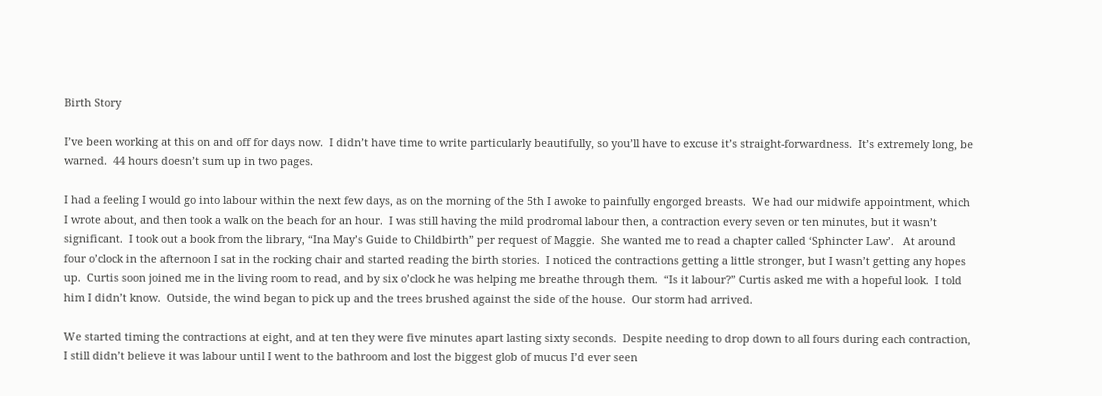Birth Story

I’ve been working at this on and off for days now.  I didn’t have time to write particularly beautifully, so you’ll have to excuse it’s straight-forwardness.  It’s extremely long, be warned.  44 hours doesn’t sum up in two pages.

I had a feeling I would go into labour within the next few days, as on the morning of the 5th I awoke to painfully engorged breasts.  We had our midwife appointment, which I wrote about, and then took a walk on the beach for an hour.  I was still having the mild prodromal labour then, a contraction every seven or ten minutes, but it wasn’t significant.  I took out a book from the library, “Ina May’s Guide to Childbirth” per request of Maggie.  She wanted me to read a chapter called ‘Sphincter Law’.   At around four o’clock in the afternoon I sat in the rocking chair and started reading the birth stories.  I noticed the contractions getting a little stronger, but I wasn’t getting any hopes up.  Curtis soon joined me in the living room to read, and by six o’clock he was helping me breathe through them.  “Is it labour?” Curtis asked me with a hopeful look.  I told him I didn’t know.  Outside, the wind began to pick up and the trees brushed against the side of the house.  Our storm had arrived.

We started timing the contractions at eight, and at ten they were five minutes apart lasting sixty seconds.  Despite needing to drop down to all fours during each contraction, I still didn’t believe it was labour until I went to the bathroom and lost the biggest glob of mucus I’d ever seen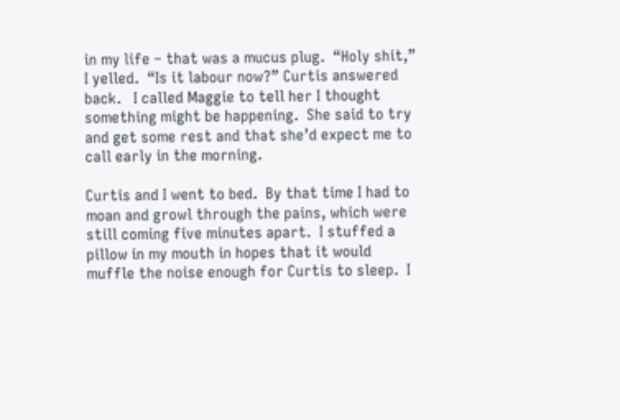in my life – that was a mucus plug.  “Holy shit,” I yelled.  “Is it labour now?” Curtis answered back.   I called Maggie to tell her I thought something might be happening.  She said to try and get some rest and that she’d expect me to call early in the morning.

Curtis and I went to bed.  By that time I had to moan and growl through the pains, which were still coming five minutes apart.  I stuffed a pillow in my mouth in hopes that it would muffle the noise enough for Curtis to sleep.  I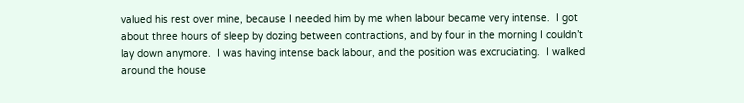valued his rest over mine, because I needed him by me when labour became very intense.  I got about three hours of sleep by dozing between contractions, and by four in the morning I couldn’t lay down anymore.  I was having intense back labour, and the position was excruciating.  I walked around the house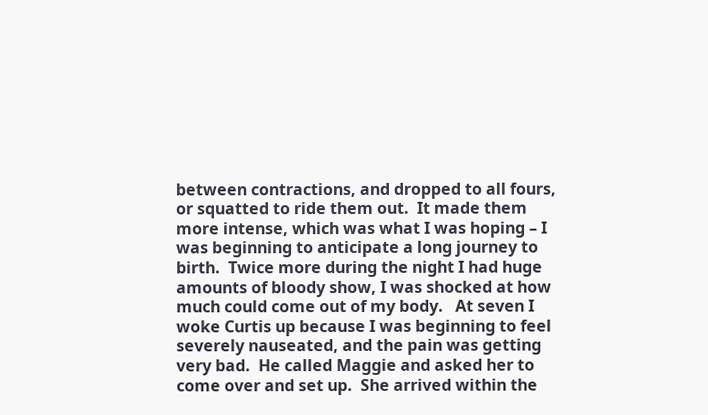between contractions, and dropped to all fours, or squatted to ride them out.  It made them more intense, which was what I was hoping – I was beginning to anticipate a long journey to birth.  Twice more during the night I had huge amounts of bloody show, I was shocked at how much could come out of my body.   At seven I woke Curtis up because I was beginning to feel severely nauseated, and the pain was getting very bad.  He called Maggie and asked her to come over and set up.  She arrived within the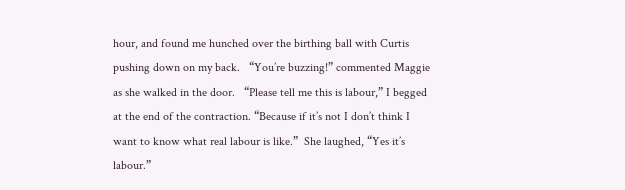hour, and found me hunched over the birthing ball with Curtis pushing down on my back.   “You’re buzzing!” commented Maggie as she walked in the door.   “Please tell me this is labour,” I begged at the end of the contraction. “Because if it’s not I don’t think I want to know what real labour is like.”  She laughed, “Yes it’s labour.”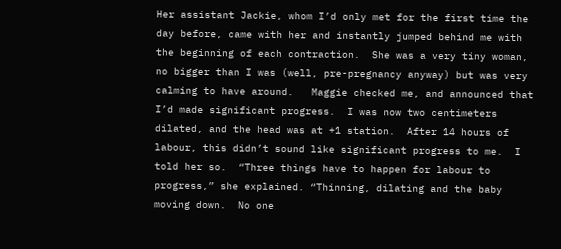Her assistant Jackie, whom I’d only met for the first time the day before, came with her and instantly jumped behind me with the beginning of each contraction.  She was a very tiny woman, no bigger than I was (well, pre-pregnancy anyway) but was very calming to have around.   Maggie checked me, and announced that I’d made significant progress.  I was now two centimeters dilated, and the head was at +1 station.  After 14 hours of labour, this didn’t sound like significant progress to me.  I told her so.  “Three things have to happen for labour to progress,” she explained. “Thinning, dilating and the baby moving down.  No one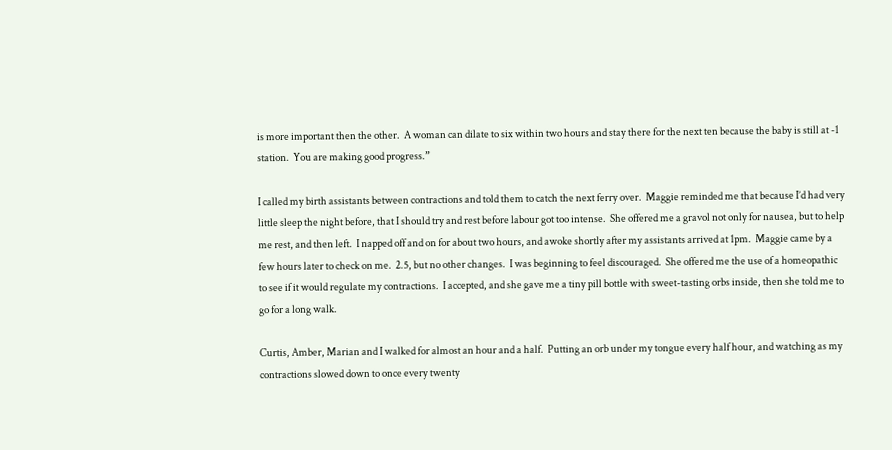is more important then the other.  A woman can dilate to six within two hours and stay there for the next ten because the baby is still at -1 station.  You are making good progress.”

I called my birth assistants between contractions and told them to catch the next ferry over.  Maggie reminded me that because I’d had very little sleep the night before, that I should try and rest before labour got too intense.  She offered me a gravol not only for nausea, but to help me rest, and then left.  I napped off and on for about two hours, and awoke shortly after my assistants arrived at 1pm.  Maggie came by a few hours later to check on me.  2.5, but no other changes.  I was beginning to feel discouraged.  She offered me the use of a homeopathic to see if it would regulate my contractions.  I accepted, and she gave me a tiny pill bottle with sweet-tasting orbs inside, then she told me to go for a long walk.

Curtis, Amber, Marian and I walked for almost an hour and a half.  Putting an orb under my tongue every half hour, and watching as my contractions slowed down to once every twenty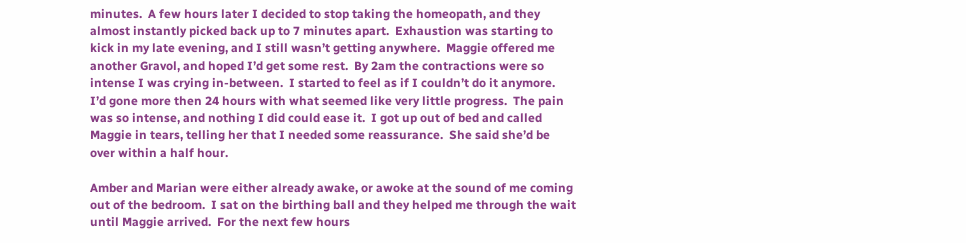minutes.  A few hours later I decided to stop taking the homeopath, and they almost instantly picked back up to 7 minutes apart.  Exhaustion was starting to kick in my late evening, and I still wasn’t getting anywhere.  Maggie offered me another Gravol, and hoped I’d get some rest.  By 2am the contractions were so intense I was crying in-between.  I started to feel as if I couldn’t do it anymore.  I’d gone more then 24 hours with what seemed like very little progress.  The pain was so intense, and nothing I did could ease it.  I got up out of bed and called Maggie in tears, telling her that I needed some reassurance.  She said she’d be over within a half hour.

Amber and Marian were either already awake, or awoke at the sound of me coming out of the bedroom.  I sat on the birthing ball and they helped me through the wait until Maggie arrived.  For the next few hours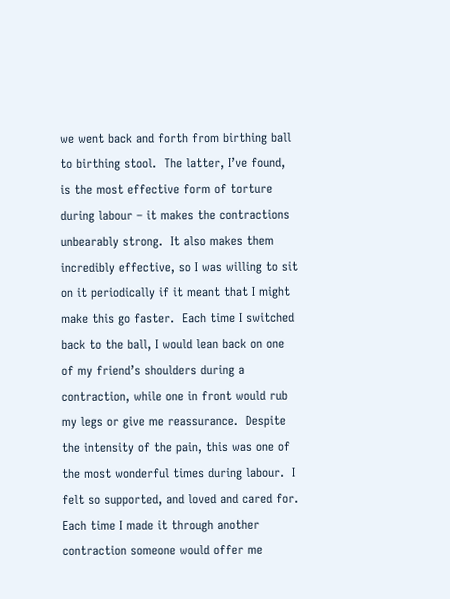we went back and forth from birthing ball to birthing stool.  The latter, I’ve found, is the most effective form of torture during labour – it makes the contractions unbearably strong.  It also makes them incredibly effective, so I was willing to sit on it periodically if it meant that I might make this go faster.  Each time I switched back to the ball, I would lean back on one of my friend’s shoulders during a contraction, while one in front would rub my legs or give me reassurance.  Despite the intensity of the pain, this was one of the most wonderful times during labour.  I felt so supported, and loved and cared for.  Each time I made it through another contraction someone would offer me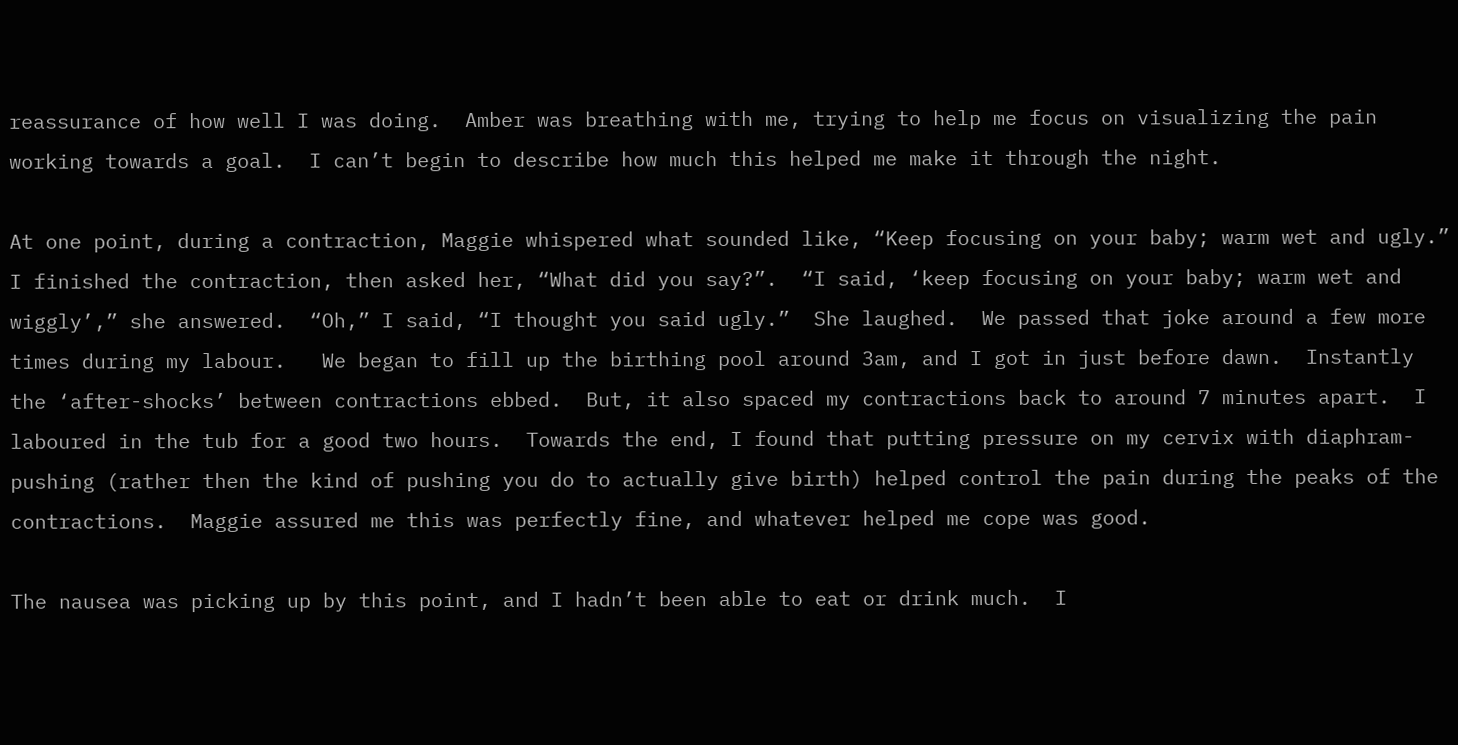reassurance of how well I was doing.  Amber was breathing with me, trying to help me focus on visualizing the pain working towards a goal.  I can’t begin to describe how much this helped me make it through the night.

At one point, during a contraction, Maggie whispered what sounded like, “Keep focusing on your baby; warm wet and ugly.”  I finished the contraction, then asked her, “What did you say?”.  “I said, ‘keep focusing on your baby; warm wet and wiggly’,” she answered.  “Oh,” I said, “I thought you said ugly.”  She laughed.  We passed that joke around a few more times during my labour.   We began to fill up the birthing pool around 3am, and I got in just before dawn.  Instantly the ‘after-shocks’ between contractions ebbed.  But, it also spaced my contractions back to around 7 minutes apart.  I laboured in the tub for a good two hours.  Towards the end, I found that putting pressure on my cervix with diaphram-pushing (rather then the kind of pushing you do to actually give birth) helped control the pain during the peaks of the contractions.  Maggie assured me this was perfectly fine, and whatever helped me cope was good.

The nausea was picking up by this point, and I hadn’t been able to eat or drink much.  I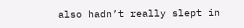also hadn’t really slept in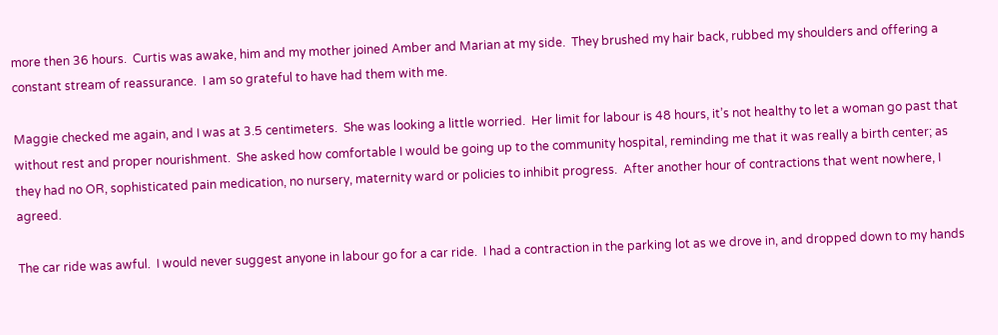more then 36 hours.  Curtis was awake, him and my mother joined Amber and Marian at my side.  They brushed my hair back, rubbed my shoulders and offering a constant stream of reassurance.  I am so grateful to have had them with me.

Maggie checked me again, and I was at 3.5 centimeters.  She was looking a little worried.  Her limit for labour is 48 hours, it’s not healthy to let a woman go past that without rest and proper nourishment.  She asked how comfortable I would be going up to the community hospital, reminding me that it was really a birth center; as they had no OR, sophisticated pain medication, no nursery, maternity ward or policies to inhibit progress.  After another hour of contractions that went nowhere, I agreed.

The car ride was awful.  I would never suggest anyone in labour go for a car ride.  I had a contraction in the parking lot as we drove in, and dropped down to my hands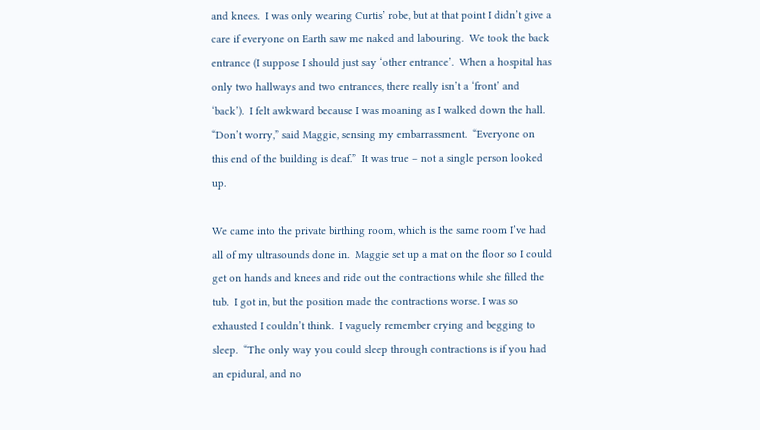and knees.  I was only wearing Curtis’ robe, but at that point I didn’t give a care if everyone on Earth saw me naked and labouring.  We took the back entrance (I suppose I should just say ‘other entrance’.  When a hospital has only two hallways and two entrances, there really isn’t a ‘front’ and ‘back’).  I felt awkward because I was moaning as I walked down the hall. “Don’t worry,” said Maggie, sensing my embarrassment.  “Everyone on this end of the building is deaf.”  It was true – not a single person looked up.

We came into the private birthing room, which is the same room I’ve had all of my ultrasounds done in.  Maggie set up a mat on the floor so I could get on hands and knees and ride out the contractions while she filled the tub.  I got in, but the position made the contractions worse. I was so exhausted I couldn’t think.  I vaguely remember crying and begging to sleep.  “The only way you could sleep through contractions is if you had an epidural, and no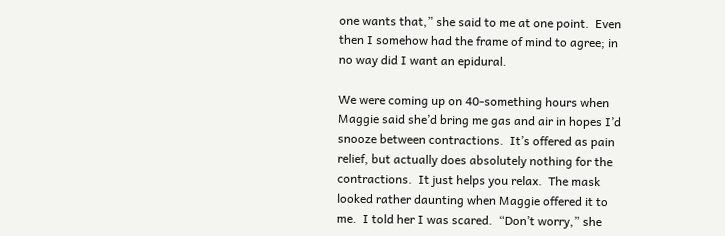one wants that,” she said to me at one point.  Even then I somehow had the frame of mind to agree; in no way did I want an epidural.

We were coming up on 40-something hours when Maggie said she’d bring me gas and air in hopes I’d snooze between contractions.  It’s offered as pain relief, but actually does absolutely nothing for the contractions.  It just helps you relax.  The mask looked rather daunting when Maggie offered it to me.  I told her I was scared.  “Don’t worry,” she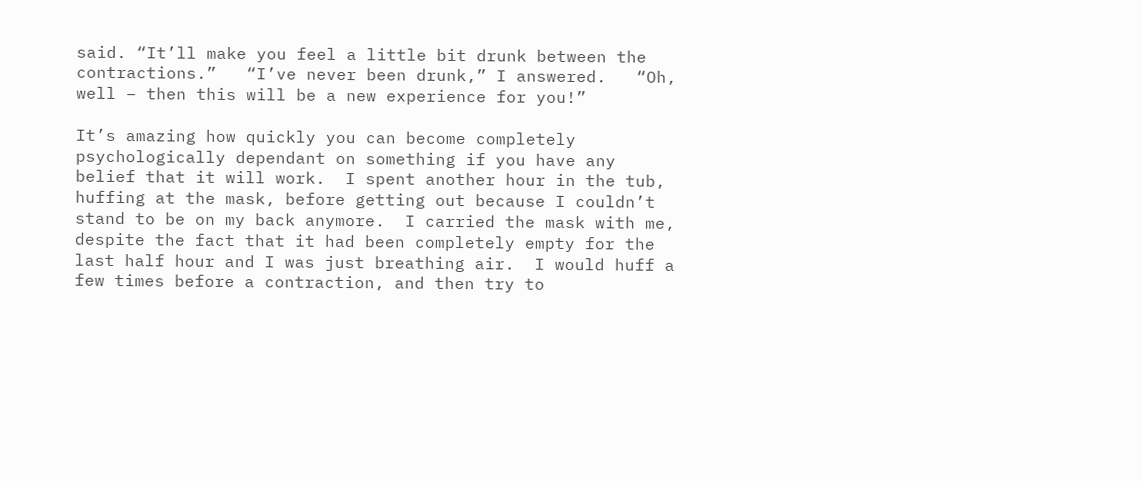said. “It’ll make you feel a little bit drunk between the contractions.”   “I’ve never been drunk,” I answered.   “Oh, well – then this will be a new experience for you!”

It’s amazing how quickly you can become completely psychologically dependant on something if you have any belief that it will work.  I spent another hour in the tub, huffing at the mask, before getting out because I couldn’t stand to be on my back anymore.  I carried the mask with me, despite the fact that it had been completely empty for the last half hour and I was just breathing air.  I would huff a few times before a contraction, and then try to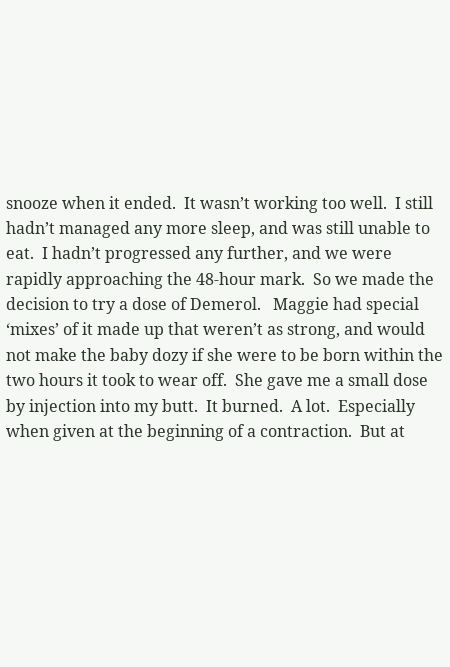snooze when it ended.  It wasn’t working too well.  I still hadn’t managed any more sleep, and was still unable to eat.  I hadn’t progressed any further, and we were rapidly approaching the 48-hour mark.  So we made the decision to try a dose of Demerol.   Maggie had special ‘mixes’ of it made up that weren’t as strong, and would not make the baby dozy if she were to be born within the two hours it took to wear off.  She gave me a small dose by injection into my butt.  It burned.  A lot.  Especially when given at the beginning of a contraction.  But at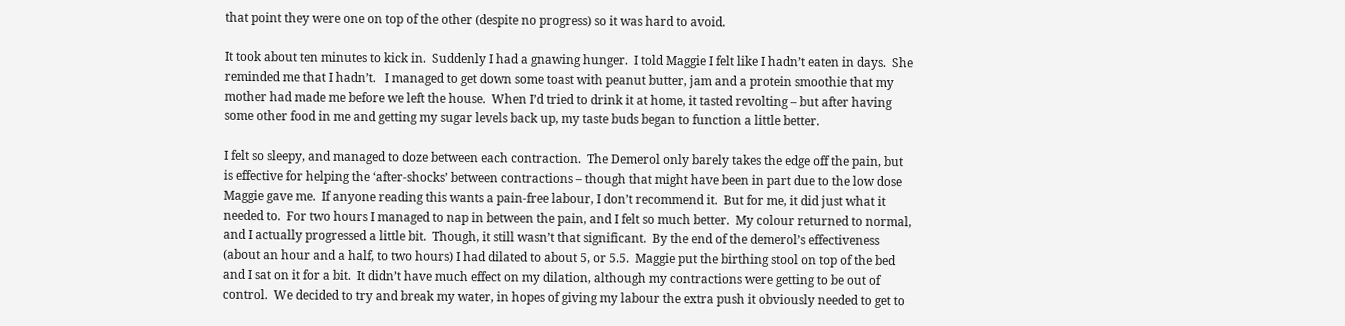that point they were one on top of the other (despite no progress) so it was hard to avoid.

It took about ten minutes to kick in.  Suddenly I had a gnawing hunger.  I told Maggie I felt like I hadn’t eaten in days.  She reminded me that I hadn’t.   I managed to get down some toast with peanut butter, jam and a protein smoothie that my mother had made me before we left the house.  When I’d tried to drink it at home, it tasted revolting – but after having some other food in me and getting my sugar levels back up, my taste buds began to function a little better.

I felt so sleepy, and managed to doze between each contraction.  The Demerol only barely takes the edge off the pain, but is effective for helping the ‘after-shocks’ between contractions – though that might have been in part due to the low dose Maggie gave me.  If anyone reading this wants a pain-free labour, I don’t recommend it.  But for me, it did just what it needed to.  For two hours I managed to nap in between the pain, and I felt so much better.  My colour returned to normal, and I actually progressed a little bit.  Though, it still wasn’t that significant.  By the end of the demerol’s effectiveness (about an hour and a half, to two hours) I had dilated to about 5, or 5.5.  Maggie put the birthing stool on top of the bed and I sat on it for a bit.  It didn’t have much effect on my dilation, although my contractions were getting to be out of control.  We decided to try and break my water, in hopes of giving my labour the extra push it obviously needed to get to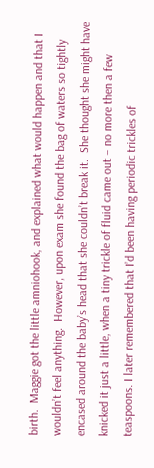birth.  Maggie got the little amniohook, and explained what would happen and that I wouldn’t feel anything.  However, upon exam she found the bag of waters so tightly encased around the baby’s head that she couldn’t break it.  She thought she might have knicked it just a little, when a tiny trickle of fluid came out – no more then a few teaspoons. I later remembered that I’d been having periodic trickles of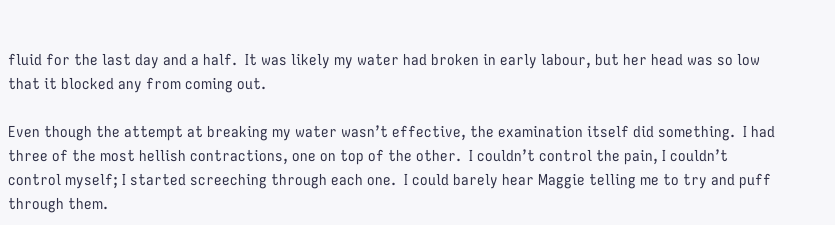fluid for the last day and a half.  It was likely my water had broken in early labour, but her head was so low that it blocked any from coming out.

Even though the attempt at breaking my water wasn’t effective, the examination itself did something.  I had three of the most hellish contractions, one on top of the other.  I couldn’t control the pain, I couldn’t control myself; I started screeching through each one.  I could barely hear Maggie telling me to try and puff through them.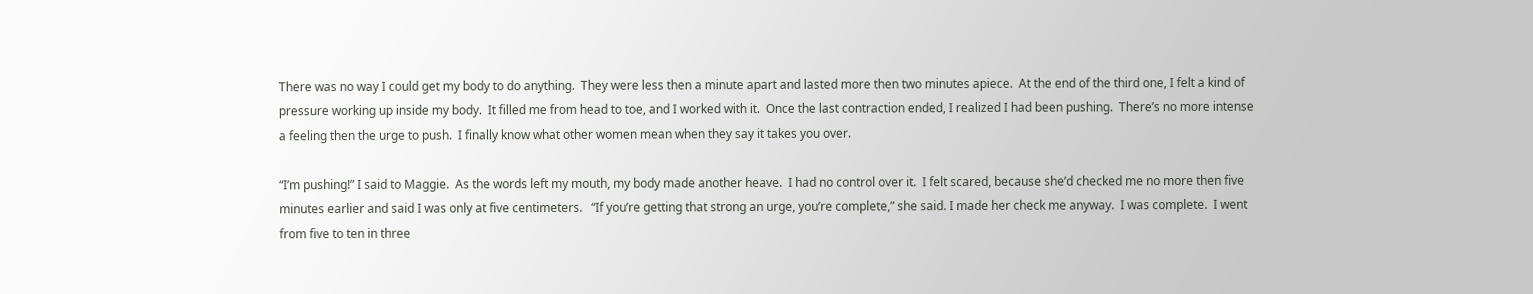There was no way I could get my body to do anything.  They were less then a minute apart and lasted more then two minutes apiece.  At the end of the third one, I felt a kind of pressure working up inside my body.  It filled me from head to toe, and I worked with it.  Once the last contraction ended, I realized I had been pushing.  There’s no more intense a feeling then the urge to push.  I finally know what other women mean when they say it takes you over.

“I’m pushing!” I said to Maggie.  As the words left my mouth, my body made another heave.  I had no control over it.  I felt scared, because she’d checked me no more then five minutes earlier and said I was only at five centimeters.   “If you’re getting that strong an urge, you’re complete,” she said. I made her check me anyway.  I was complete.  I went from five to ten in three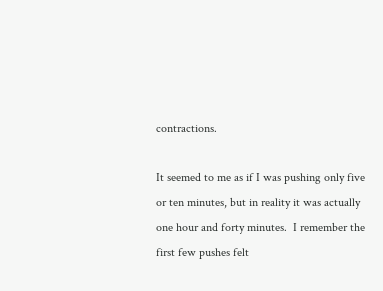contractions.

It seemed to me as if I was pushing only five or ten minutes, but in reality it was actually one hour and forty minutes.  I remember the first few pushes felt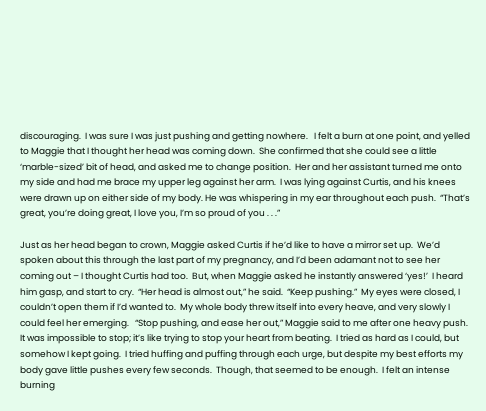discouraging.  I was sure I was just pushing and getting nowhere.   I felt a burn at one point, and yelled to Maggie that I thought her head was coming down.  She confirmed that she could see a little ‘marble-sized’ bit of head, and asked me to change position.  Her and her assistant turned me onto my side and had me brace my upper leg against her arm.  I was lying against Curtis, and his knees were drawn up on either side of my body. He was whispering in my ear throughout each push.  “That’s great, you’re doing great, I love you, I’m so proud of you . . .”

Just as her head began to crown, Maggie asked Curtis if he’d like to have a mirror set up.  We’d spoken about this through the last part of my pregnancy, and I’d been adamant not to see her coming out – I thought Curtis had too.  But, when Maggie asked he instantly answered ‘yes!’  I heard him gasp, and start to cry.  “Her head is almost out,” he said.  “Keep pushing.”  My eyes were closed, I couldn’t open them if I’d wanted to.  My whole body threw itself into every heave, and very slowly I could feel her emerging.   “Stop pushing, and ease her out,” Maggie said to me after one heavy push.  It was impossible to stop; it’s like trying to stop your heart from beating.  I tried as hard as I could, but somehow I kept going.  I tried huffing and puffing through each urge, but despite my best efforts my body gave little pushes every few seconds.  Though, that seemed to be enough.  I felt an intense burning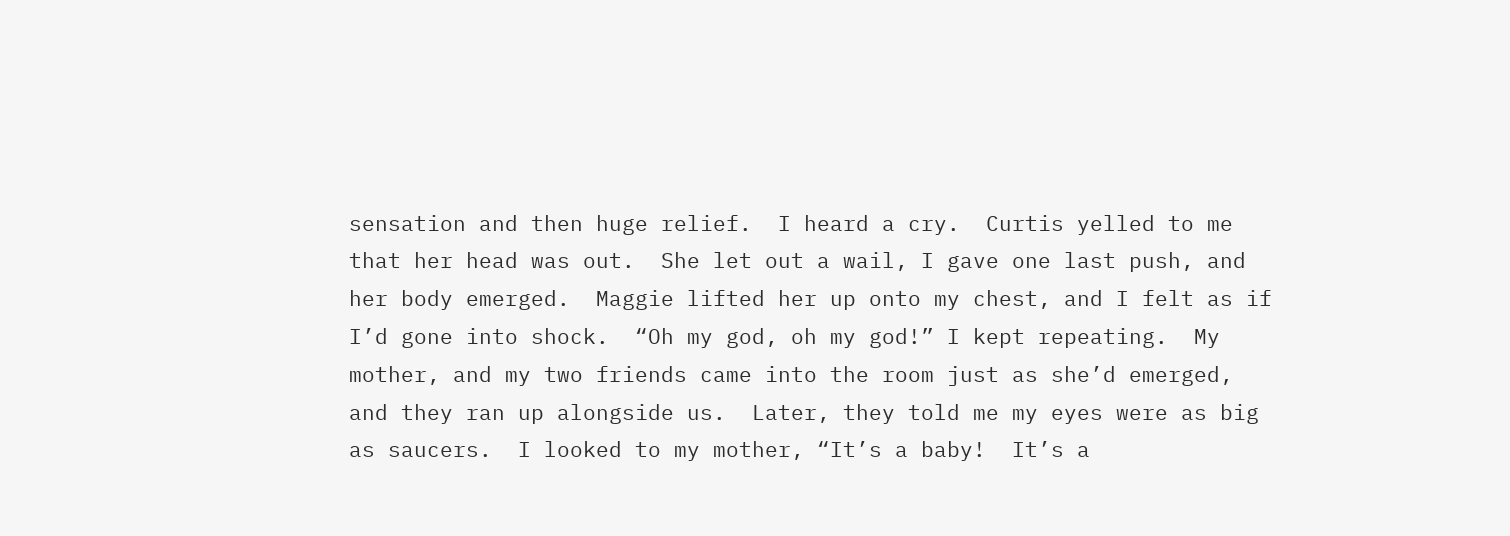sensation and then huge relief.  I heard a cry.  Curtis yelled to me that her head was out.  She let out a wail, I gave one last push, and her body emerged.  Maggie lifted her up onto my chest, and I felt as if I’d gone into shock.  “Oh my god, oh my god!” I kept repeating.  My mother, and my two friends came into the room just as she’d emerged, and they ran up alongside us.  Later, they told me my eyes were as big as saucers.  I looked to my mother, “It’s a baby!  It’s a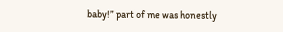baby!” part of me was honestly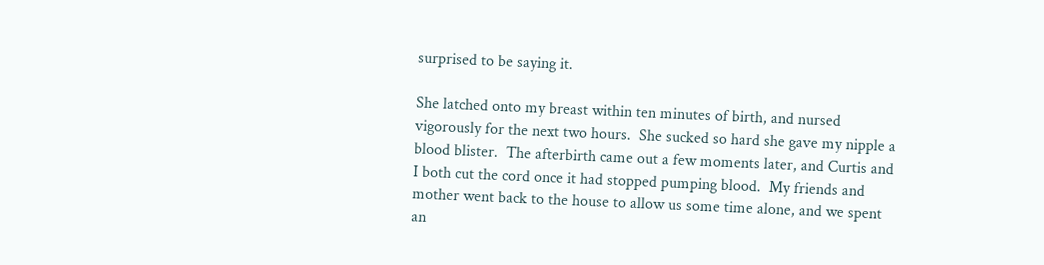surprised to be saying it.

She latched onto my breast within ten minutes of birth, and nursed vigorously for the next two hours.  She sucked so hard she gave my nipple a blood blister.  The afterbirth came out a few moments later, and Curtis and I both cut the cord once it had stopped pumping blood.  My friends and mother went back to the house to allow us some time alone, and we spent an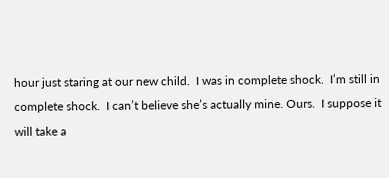hour just staring at our new child.  I was in complete shock.  I’m still in complete shock.  I can’t believe she’s actually mine. Ours.  I suppose it will take a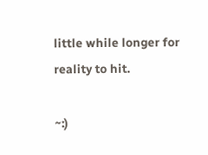little while longer for reality to hit.

~:)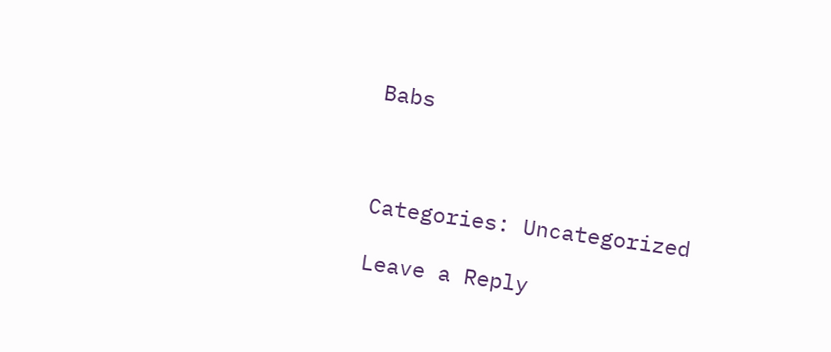Babs



Categories: Uncategorized

Leave a Reply